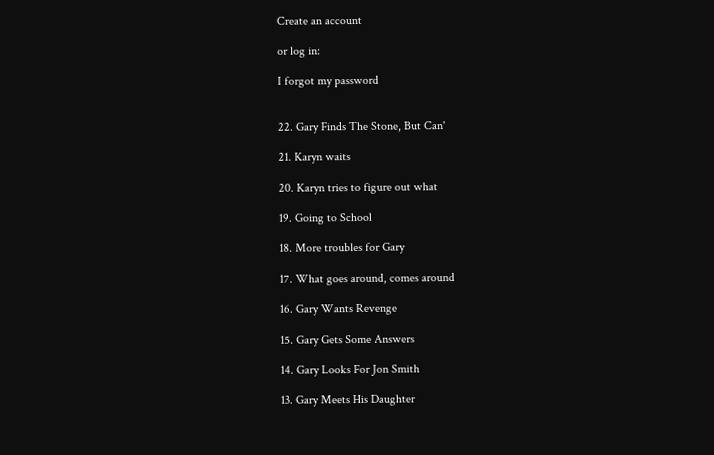Create an account

or log in:

I forgot my password


22. Gary Finds The Stone, But Can'

21. Karyn waits

20. Karyn tries to figure out what

19. Going to School

18. More troubles for Gary

17. What goes around, comes around

16. Gary Wants Revenge

15. Gary Gets Some Answers

14. Gary Looks For Jon Smith

13. Gary Meets His Daughter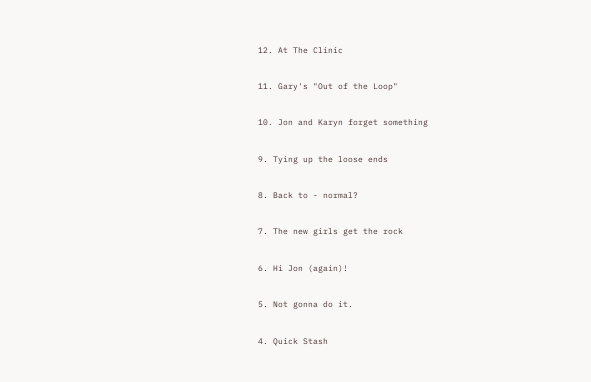12. At The Clinic

11. Gary's "Out of the Loop"

10. Jon and Karyn forget something

9. Tying up the loose ends

8. Back to - normal?

7. The new girls get the rock

6. Hi Jon (again)!

5. Not gonna do it.

4. Quick Stash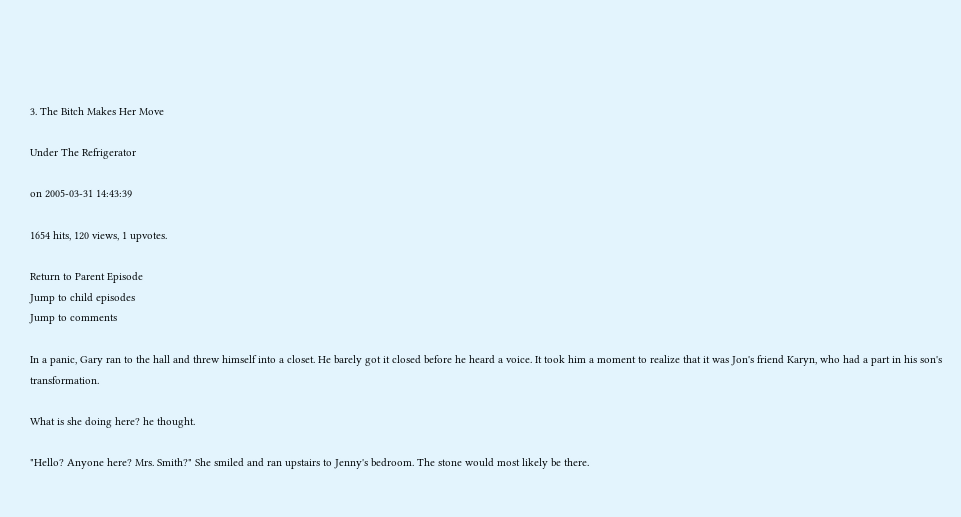3. The Bitch Makes Her Move

Under The Refrigerator

on 2005-03-31 14:43:39

1654 hits, 120 views, 1 upvotes.

Return to Parent Episode
Jump to child episodes
Jump to comments

In a panic, Gary ran to the hall and threw himself into a closet. He barely got it closed before he heard a voice. It took him a moment to realize that it was Jon's friend Karyn, who had a part in his son's transformation.

What is she doing here? he thought.

"Hello? Anyone here? Mrs. Smith?" She smiled and ran upstairs to Jenny's bedroom. The stone would most likely be there.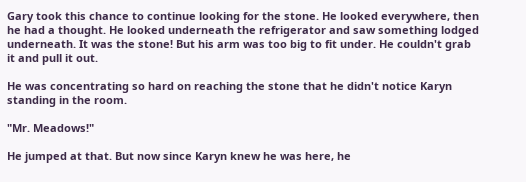Gary took this chance to continue looking for the stone. He looked everywhere, then he had a thought. He looked underneath the refrigerator and saw something lodged underneath. It was the stone! But his arm was too big to fit under. He couldn't grab it and pull it out.

He was concentrating so hard on reaching the stone that he didn't notice Karyn standing in the room.

"Mr. Meadows!"

He jumped at that. But now since Karyn knew he was here, he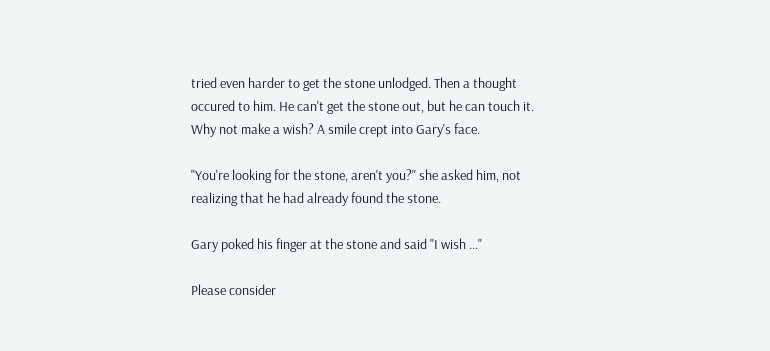tried even harder to get the stone unlodged. Then a thought occured to him. He can't get the stone out, but he can touch it. Why not make a wish? A smile crept into Gary's face.

"You're looking for the stone, aren't you?" she asked him, not realizing that he had already found the stone.

Gary poked his finger at the stone and said "I wish ..."

Please consider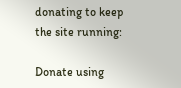donating to keep the site running:

Donate using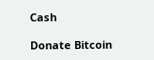Cash

Donate Bitcoin